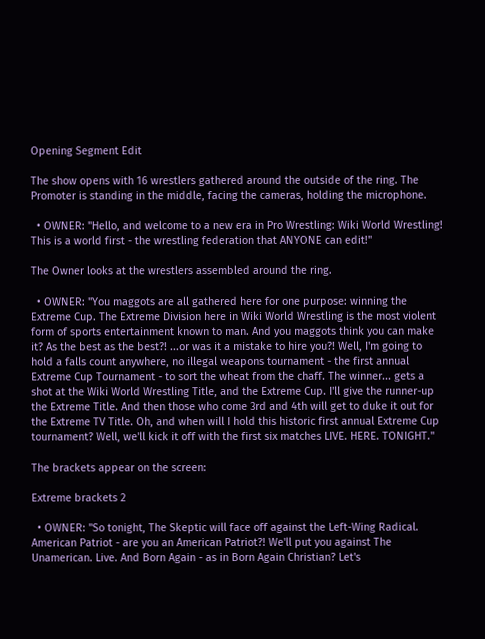Opening Segment Edit

The show opens with 16 wrestlers gathered around the outside of the ring. The Promoter is standing in the middle, facing the cameras, holding the microphone.

  • OWNER: "Hello, and welcome to a new era in Pro Wrestling: Wiki World Wrestling! This is a world first - the wrestling federation that ANYONE can edit!"

The Owner looks at the wrestlers assembled around the ring.

  • OWNER: "You maggots are all gathered here for one purpose: winning the Extreme Cup. The Extreme Division here in Wiki World Wrestling is the most violent form of sports entertainment known to man. And you maggots think you can make it? As the best as the best?! ...or was it a mistake to hire you?! Well, I'm going to hold a falls count anywhere, no illegal weapons tournament - the first annual Extreme Cup Tournament - to sort the wheat from the chaff. The winner... gets a shot at the Wiki World Wrestling Title, and the Extreme Cup. I'll give the runner-up the Extreme Title. And then those who come 3rd and 4th will get to duke it out for the Extreme TV Title. Oh, and when will I hold this historic first annual Extreme Cup tournament? Well, we'll kick it off with the first six matches LIVE. HERE. TONIGHT."

The brackets appear on the screen:

Extreme brackets 2

  • OWNER: "So tonight, The Skeptic will face off against the Left-Wing Radical. American Patriot - are you an American Patriot?! We'll put you against The Unamerican. Live. And Born Again - as in Born Again Christian? Let's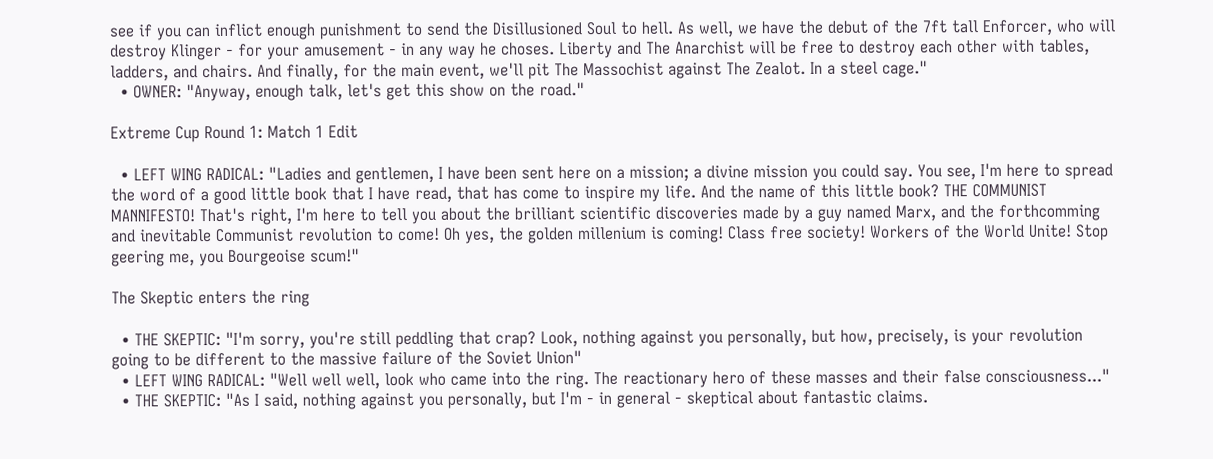see if you can inflict enough punishment to send the Disillusioned Soul to hell. As well, we have the debut of the 7ft tall Enforcer, who will destroy Klinger - for your amusement - in any way he choses. Liberty and The Anarchist will be free to destroy each other with tables, ladders, and chairs. And finally, for the main event, we'll pit The Massochist against The Zealot. In a steel cage."
  • OWNER: "Anyway, enough talk, let's get this show on the road."

Extreme Cup Round 1: Match 1 Edit

  • LEFT WING RADICAL: "Ladies and gentlemen, I have been sent here on a mission; a divine mission you could say. You see, I'm here to spread the word of a good little book that I have read, that has come to inspire my life. And the name of this little book? THE COMMUNIST MANNIFESTO! That's right, I'm here to tell you about the brilliant scientific discoveries made by a guy named Marx, and the forthcomming and inevitable Communist revolution to come! Oh yes, the golden millenium is coming! Class free society! Workers of the World Unite! Stop geering me, you Bourgeoise scum!"

The Skeptic enters the ring

  • THE SKEPTIC: "I'm sorry, you're still peddling that crap? Look, nothing against you personally, but how, precisely, is your revolution going to be different to the massive failure of the Soviet Union"
  • LEFT WING RADICAL: "Well well well, look who came into the ring. The reactionary hero of these masses and their false consciousness..."
  • THE SKEPTIC: "As I said, nothing against you personally, but I'm - in general - skeptical about fantastic claims.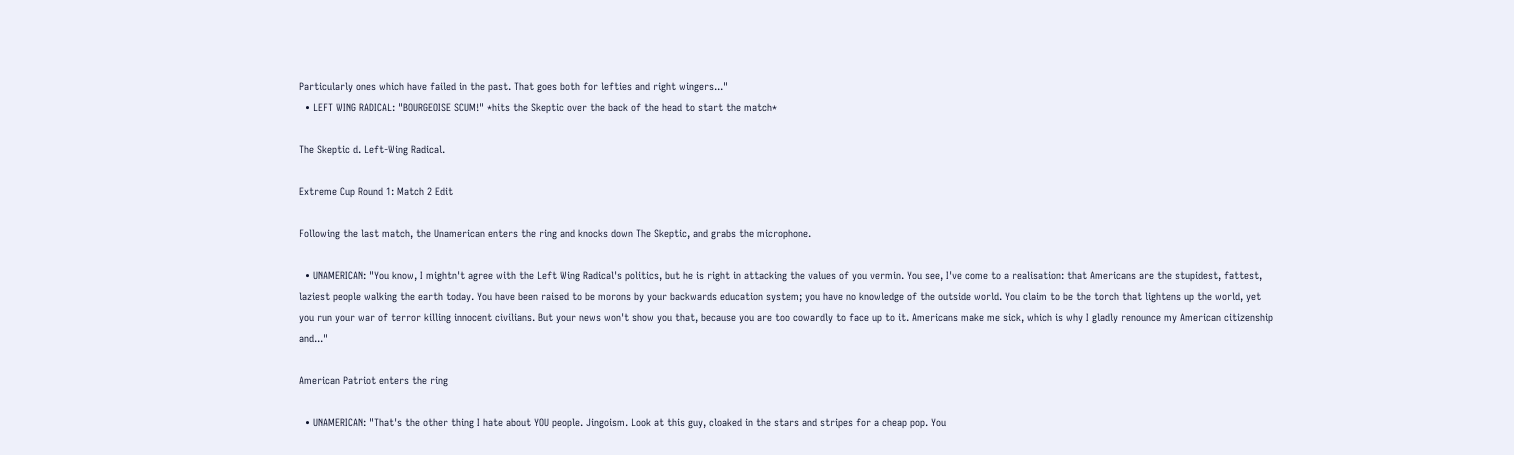Particularly ones which have failed in the past. That goes both for lefties and right wingers..."
  • LEFT WING RADICAL: "BOURGEOISE SCUM!" *hits the Skeptic over the back of the head to start the match*

The Skeptic d. Left-Wing Radical.

Extreme Cup Round 1: Match 2 Edit

Following the last match, the Unamerican enters the ring and knocks down The Skeptic, and grabs the microphone.

  • UNAMERICAN: "You know, I mightn't agree with the Left Wing Radical's politics, but he is right in attacking the values of you vermin. You see, I've come to a realisation: that Americans are the stupidest, fattest, laziest people walking the earth today. You have been raised to be morons by your backwards education system; you have no knowledge of the outside world. You claim to be the torch that lightens up the world, yet you run your war of terror killing innocent civilians. But your news won't show you that, because you are too cowardly to face up to it. Americans make me sick, which is why I gladly renounce my American citizenship and..."

American Patriot enters the ring

  • UNAMERICAN: "That's the other thing I hate about YOU people. Jingoism. Look at this guy, cloaked in the stars and stripes for a cheap pop. You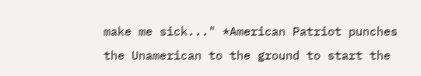make me sick..." *American Patriot punches the Unamerican to the ground to start the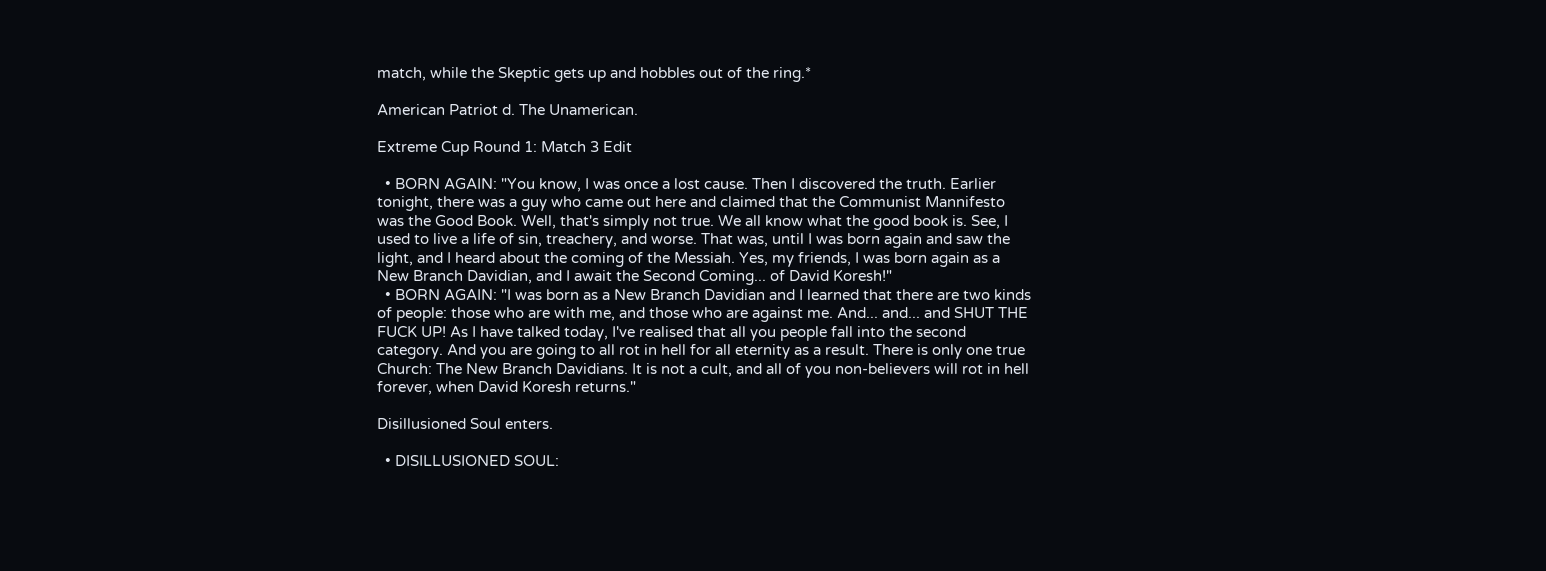match, while the Skeptic gets up and hobbles out of the ring.*

American Patriot d. The Unamerican.

Extreme Cup Round 1: Match 3 Edit

  • BORN AGAIN: "You know, I was once a lost cause. Then I discovered the truth. Earlier tonight, there was a guy who came out here and claimed that the Communist Mannifesto was the Good Book. Well, that's simply not true. We all know what the good book is. See, I used to live a life of sin, treachery, and worse. That was, until I was born again and saw the light, and I heard about the coming of the Messiah. Yes, my friends, I was born again as a New Branch Davidian, and I await the Second Coming... of David Koresh!"
  • BORN AGAIN: "I was born as a New Branch Davidian and I learned that there are two kinds of people: those who are with me, and those who are against me. And... and... and SHUT THE FUCK UP! As I have talked today, I've realised that all you people fall into the second category. And you are going to all rot in hell for all eternity as a result. There is only one true Church: The New Branch Davidians. It is not a cult, and all of you non-believers will rot in hell forever, when David Koresh returns."

Disillusioned Soul enters.

  • DISILLUSIONED SOUL: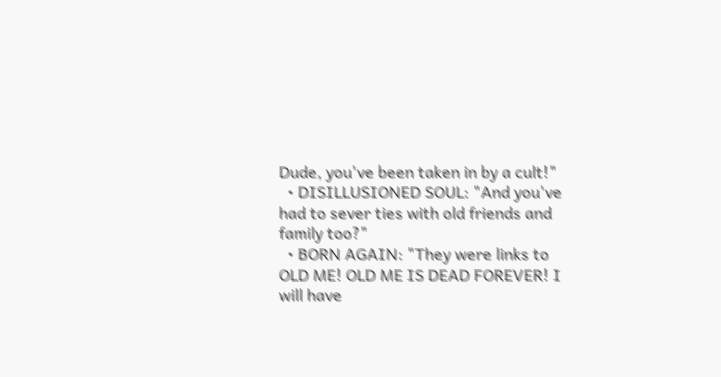Dude, you've been taken in by a cult!"
  • DISILLUSIONED SOUL: "And you've had to sever ties with old friends and family too?"
  • BORN AGAIN: "They were links to OLD ME! OLD ME IS DEAD FOREVER! I will have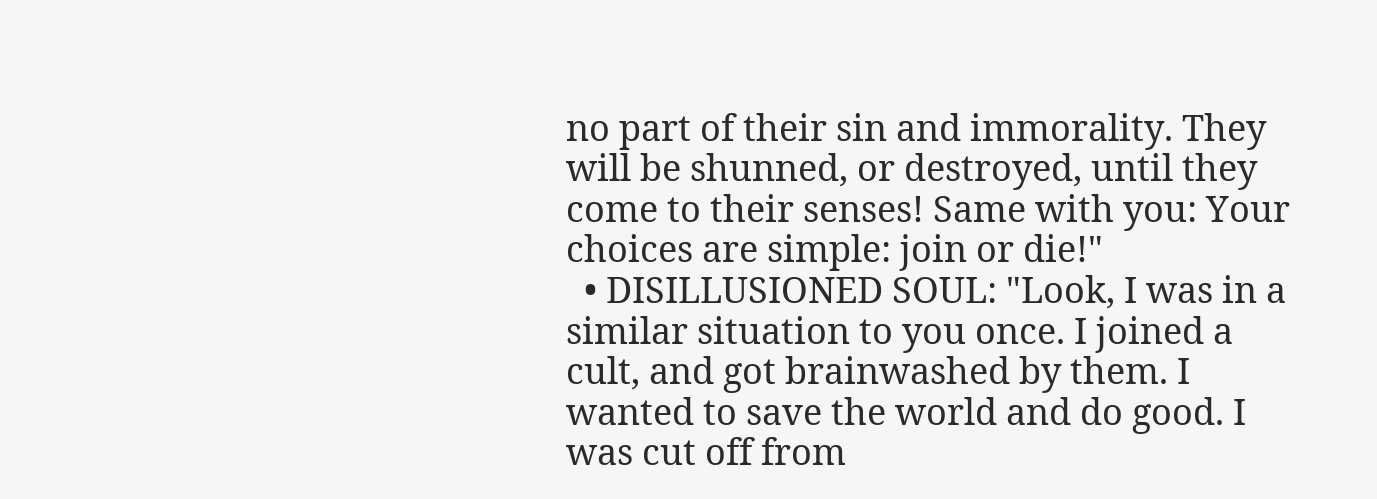no part of their sin and immorality. They will be shunned, or destroyed, until they come to their senses! Same with you: Your choices are simple: join or die!"
  • DISILLUSIONED SOUL: "Look, I was in a similar situation to you once. I joined a cult, and got brainwashed by them. I wanted to save the world and do good. I was cut off from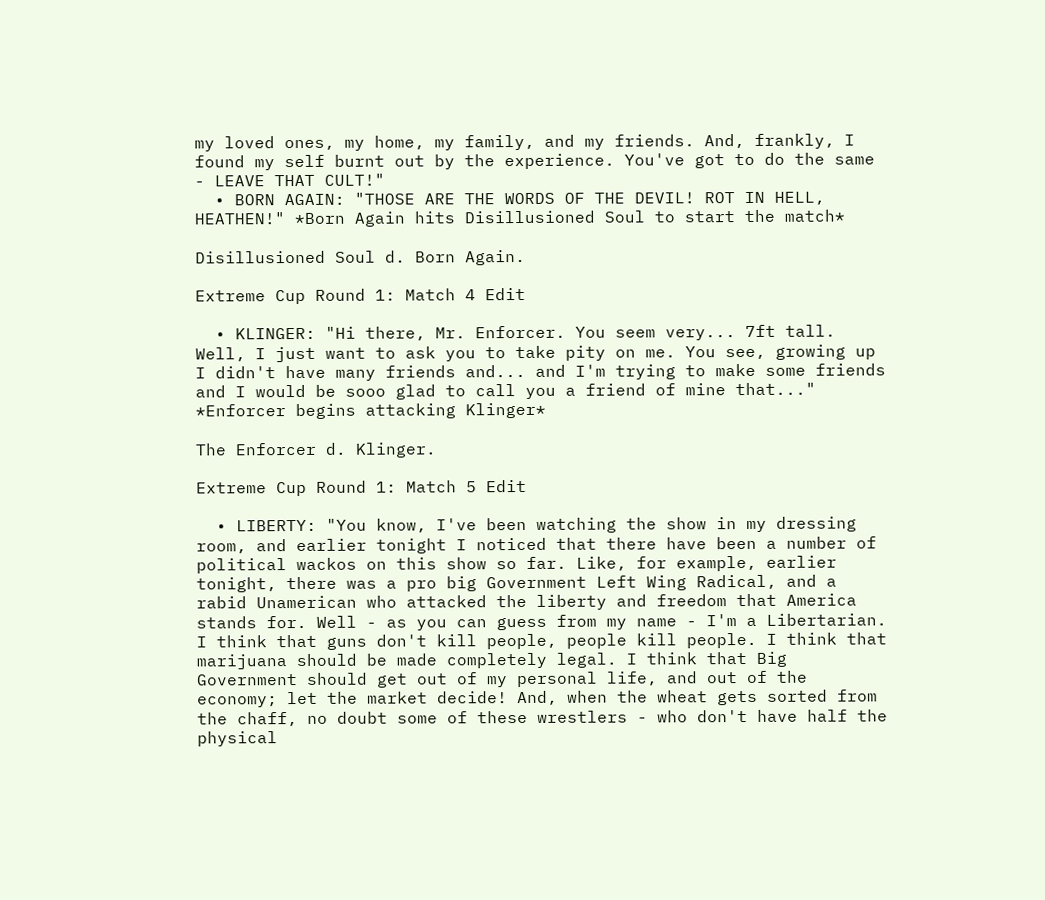my loved ones, my home, my family, and my friends. And, frankly, I found my self burnt out by the experience. You've got to do the same - LEAVE THAT CULT!"
  • BORN AGAIN: "THOSE ARE THE WORDS OF THE DEVIL! ROT IN HELL, HEATHEN!" *Born Again hits Disillusioned Soul to start the match*

Disillusioned Soul d. Born Again.

Extreme Cup Round 1: Match 4 Edit

  • KLINGER: "Hi there, Mr. Enforcer. You seem very... 7ft tall. Well, I just want to ask you to take pity on me. You see, growing up I didn't have many friends and... and I'm trying to make some friends and I would be sooo glad to call you a friend of mine that..." *Enforcer begins attacking Klinger*

The Enforcer d. Klinger.

Extreme Cup Round 1: Match 5 Edit

  • LIBERTY: "You know, I've been watching the show in my dressing room, and earlier tonight I noticed that there have been a number of political wackos on this show so far. Like, for example, earlier tonight, there was a pro big Government Left Wing Radical, and a rabid Unamerican who attacked the liberty and freedom that America stands for. Well - as you can guess from my name - I'm a Libertarian. I think that guns don't kill people, people kill people. I think that marijuana should be made completely legal. I think that Big Government should get out of my personal life, and out of the economy; let the market decide! And, when the wheat gets sorted from the chaff, no doubt some of these wrestlers - who don't have half the physical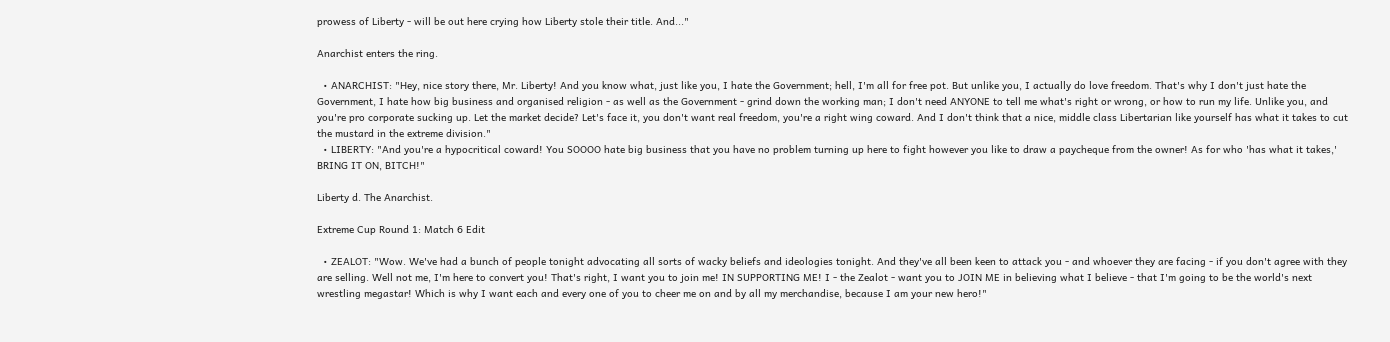prowess of Liberty - will be out here crying how Liberty stole their title. And..."

Anarchist enters the ring.

  • ANARCHIST: "Hey, nice story there, Mr. Liberty! And you know what, just like you, I hate the Government; hell, I'm all for free pot. But unlike you, I actually do love freedom. That's why I don't just hate the Government, I hate how big business and organised religion - as well as the Government - grind down the working man; I don't need ANYONE to tell me what's right or wrong, or how to run my life. Unlike you, and you're pro corporate sucking up. Let the market decide? Let's face it, you don't want real freedom, you're a right wing coward. And I don't think that a nice, middle class Libertarian like yourself has what it takes to cut the mustard in the extreme division."
  • LIBERTY: "And you're a hypocritical coward! You SOOOO hate big business that you have no problem turning up here to fight however you like to draw a paycheque from the owner! As for who 'has what it takes,' BRING IT ON, BITCH!"

Liberty d. The Anarchist.

Extreme Cup Round 1: Match 6 Edit

  • ZEALOT: "Wow. We've had a bunch of people tonight advocating all sorts of wacky beliefs and ideologies tonight. And they've all been keen to attack you - and whoever they are facing - if you don't agree with they are selling. Well not me, I'm here to convert you! That's right, I want you to join me! IN SUPPORTING ME! I - the Zealot - want you to JOIN ME in believing what I believe - that I'm going to be the world's next wrestling megastar! Which is why I want each and every one of you to cheer me on and by all my merchandise, because I am your new hero!"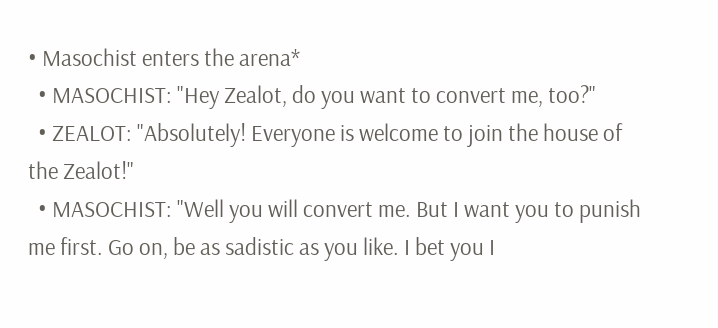• Masochist enters the arena*
  • MASOCHIST: "Hey Zealot, do you want to convert me, too?"
  • ZEALOT: "Absolutely! Everyone is welcome to join the house of the Zealot!"
  • MASOCHIST: "Well you will convert me. But I want you to punish me first. Go on, be as sadistic as you like. I bet you I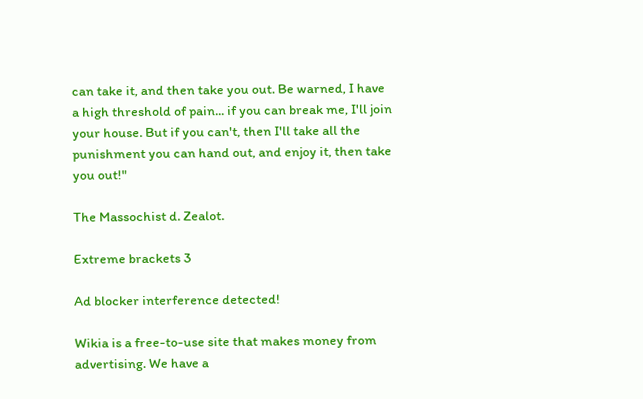can take it, and then take you out. Be warned, I have a high threshold of pain... if you can break me, I'll join your house. But if you can't, then I'll take all the punishment you can hand out, and enjoy it, then take you out!"

The Massochist d. Zealot.

Extreme brackets 3

Ad blocker interference detected!

Wikia is a free-to-use site that makes money from advertising. We have a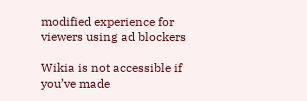modified experience for viewers using ad blockers

Wikia is not accessible if you’ve made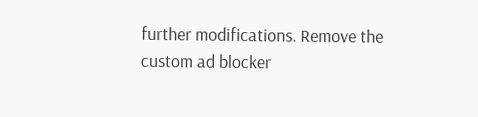further modifications. Remove the custom ad blocker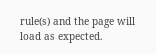rule(s) and the page will load as expected.